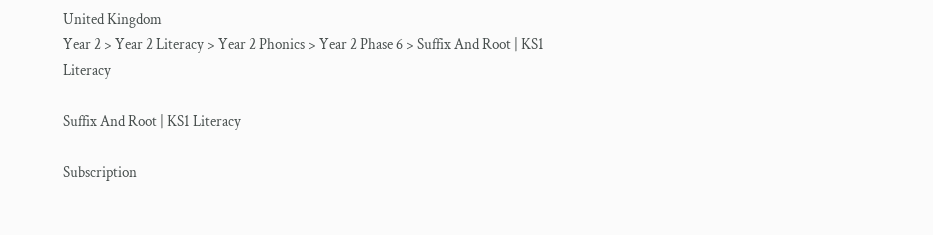United Kingdom
Year 2 > Year 2 Literacy > Year 2 Phonics > Year 2 Phase 6 > Suffix And Root | KS1 Literacy

Suffix And Root | KS1 Literacy

Subscription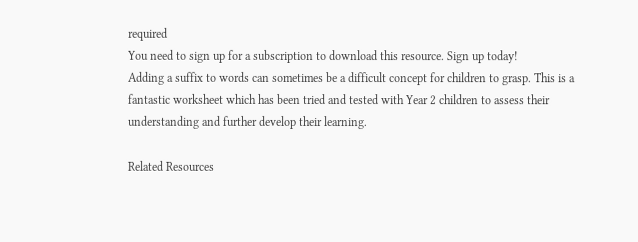required
You need to sign up for a subscription to download this resource. Sign up today!
Adding a suffix to words can sometimes be a difficult concept for children to grasp. This is a fantastic worksheet which has been tried and tested with Year 2 children to assess their understanding and further develop their learning.

Related Resources